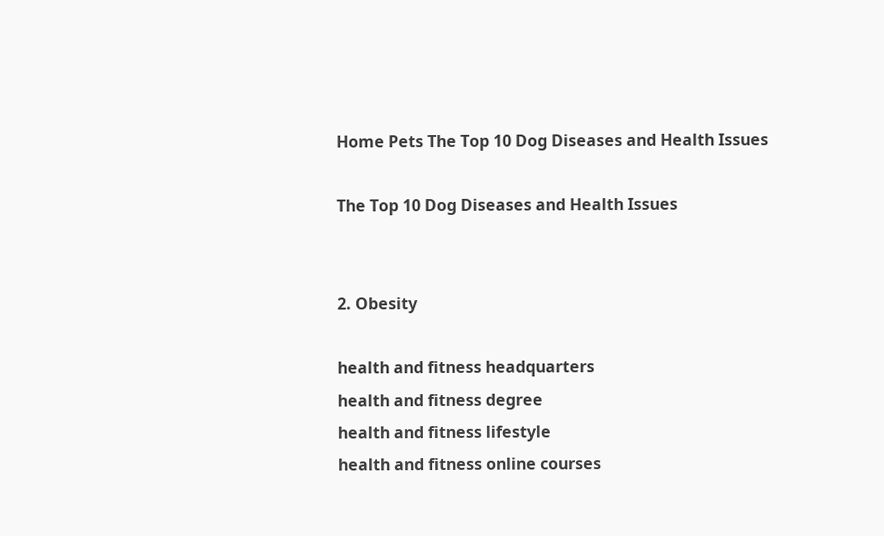Home Pets The Top 10 Dog Diseases and Health Issues

The Top 10 Dog Diseases and Health Issues


2. Obesity

health and fitness headquarters
health and fitness degree
health and fitness lifestyle
health and fitness online courses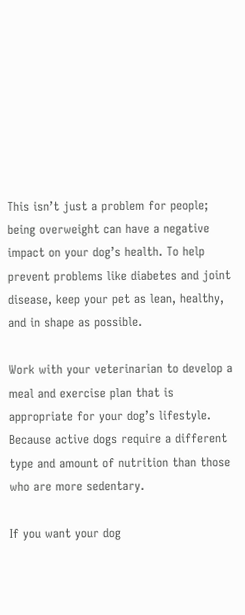This isn’t just a problem for people; being overweight can have a negative impact on your dog’s health. To help prevent problems like diabetes and joint disease, keep your pet as lean, healthy, and in shape as possible.

Work with your veterinarian to develop a meal and exercise plan that is appropriate for your dog’s lifestyle. Because active dogs require a different type and amount of nutrition than those who are more sedentary.

If you want your dog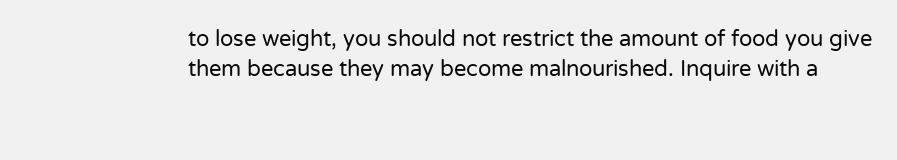to lose weight, you should not restrict the amount of food you give them because they may become malnourished. Inquire with a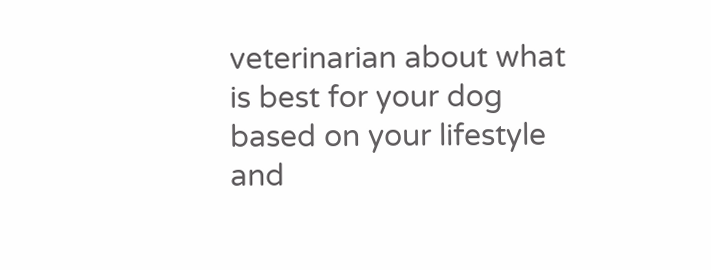veterinarian about what is best for your dog based on your lifestyle and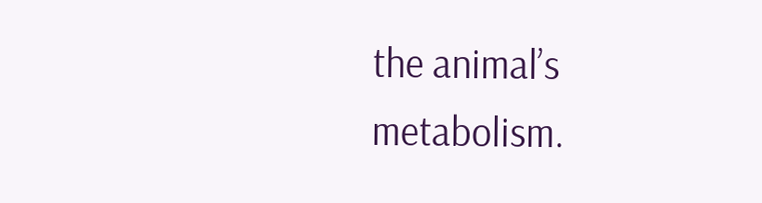the animal’s metabolism.